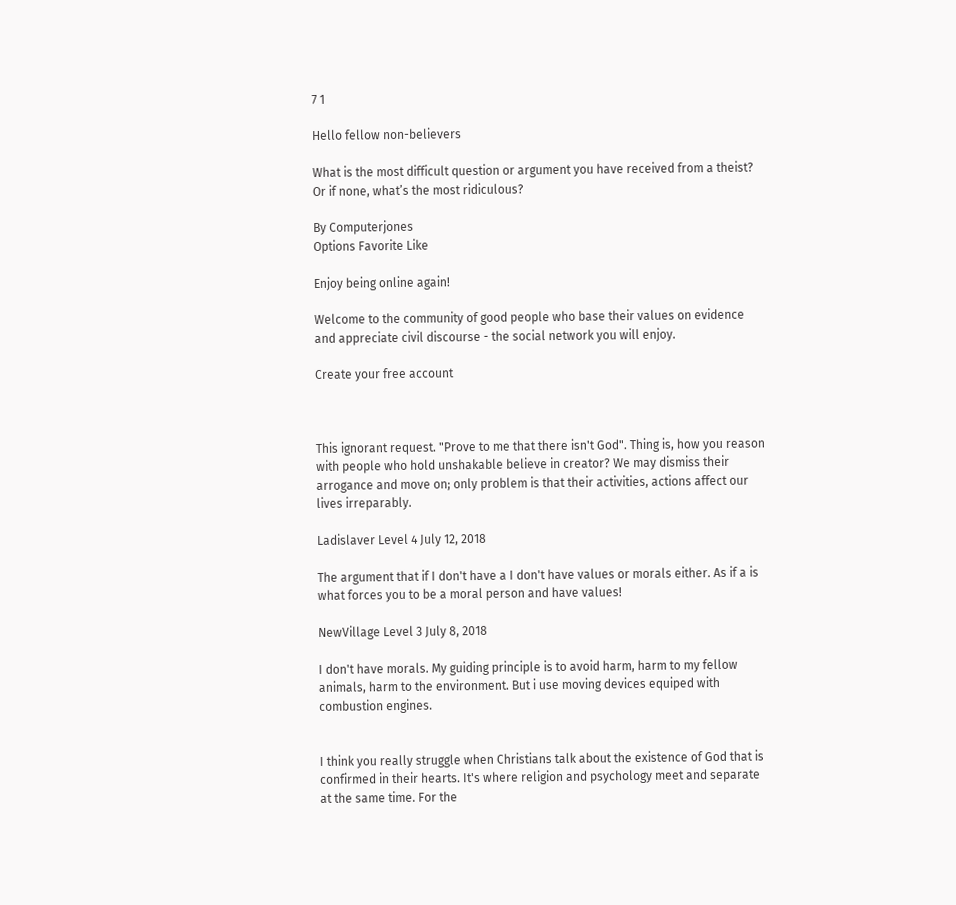7 1

Hello fellow non-believers

What is the most difficult question or argument you have received from a theist?
Or if none, what’s the most ridiculous?

By Computerjones
Options Favorite Like

Enjoy being online again!

Welcome to the community of good people who base their values on evidence and appreciate civil discourse - the social network you will enjoy.

Create your free account



This ignorant request. "Prove to me that there isn't God". Thing is, how you reason with people who hold unshakable believe in creator? We may dismiss their arrogance and move on; only problem is that their activities, actions affect our lives irreparably.

Ladislaver Level 4 July 12, 2018

The argument that if I don't have a I don't have values or morals either. As if a is what forces you to be a moral person and have values!

NewVillage Level 3 July 8, 2018

I don't have morals. My guiding principle is to avoid harm, harm to my fellow animals, harm to the environment. But i use moving devices equiped with combustion engines.


I think you really struggle when Christians talk about the existence of God that is confirmed in their hearts. It's where religion and psychology meet and separate at the same time. For the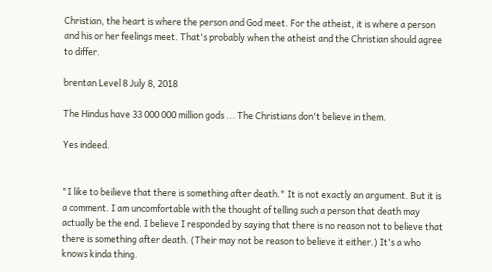Christian, the heart is where the person and God meet. For the atheist, it is where a person and his or her feelings meet. That's probably when the atheist and the Christian should agree to differ.

brentan Level 8 July 8, 2018

The Hindus have 33 000 000 million gods ... The Christians don't believe in them.

Yes indeed.


"I like to beilieve that there is something after death." It is not exactly an argument. But it is a comment. I am uncomfortable with the thought of telling such a person that death may actually be the end. I believe I responded by saying that there is no reason not to believe that there is something after death. (Their may not be reason to believe it either.) It's a who knows kinda thing.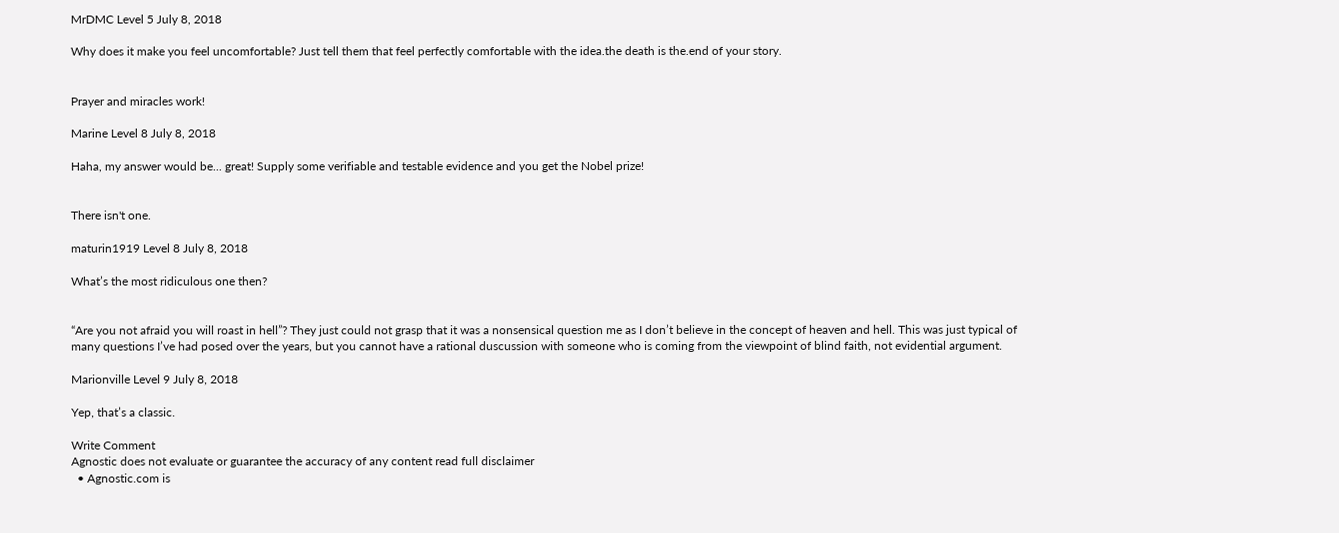MrDMC Level 5 July 8, 2018

Why does it make you feel uncomfortable? Just tell them that feel perfectly comfortable with the idea.the death is the.end of your story.


Prayer and miracles work!

Marine Level 8 July 8, 2018

Haha, my answer would be... great! Supply some verifiable and testable evidence and you get the Nobel prize!


There isn't one.

maturin1919 Level 8 July 8, 2018

What’s the most ridiculous one then?


“Are you not afraid you will roast in hell”? They just could not grasp that it was a nonsensical question me as I don’t believe in the concept of heaven and hell. This was just typical of many questions I’ve had posed over the years, but you cannot have a rational duscussion with someone who is coming from the viewpoint of blind faith, not evidential argument.

Marionville Level 9 July 8, 2018

Yep, that’s a classic.

Write Comment
Agnostic does not evaluate or guarantee the accuracy of any content read full disclaimer
  • Agnostic.com is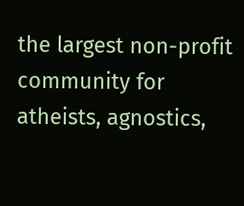the largest non-profit community for atheists, agnostics,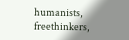humanists, freethinkers,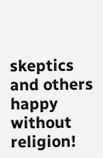skeptics and others happy without religion!